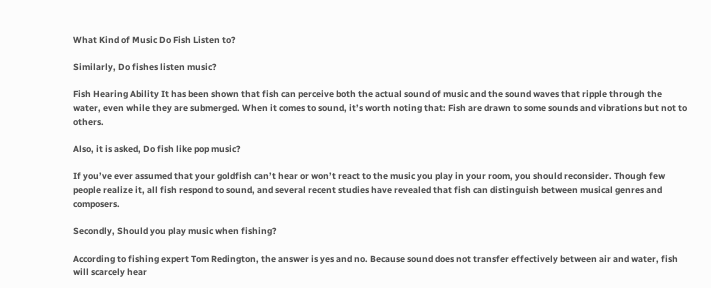What Kind of Music Do Fish Listen to?

Similarly, Do fishes listen music?

Fish Hearing Ability It has been shown that fish can perceive both the actual sound of music and the sound waves that ripple through the water, even while they are submerged. When it comes to sound, it’s worth noting that: Fish are drawn to some sounds and vibrations but not to others.

Also, it is asked, Do fish like pop music?

If you’ve ever assumed that your goldfish can’t hear or won’t react to the music you play in your room, you should reconsider. Though few people realize it, all fish respond to sound, and several recent studies have revealed that fish can distinguish between musical genres and composers.

Secondly, Should you play music when fishing?

According to fishing expert Tom Redington, the answer is yes and no. Because sound does not transfer effectively between air and water, fish will scarcely hear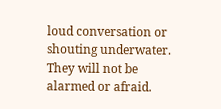loud conversation or shouting underwater. They will not be alarmed or afraid.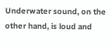Underwater sound, on the other hand, is loud and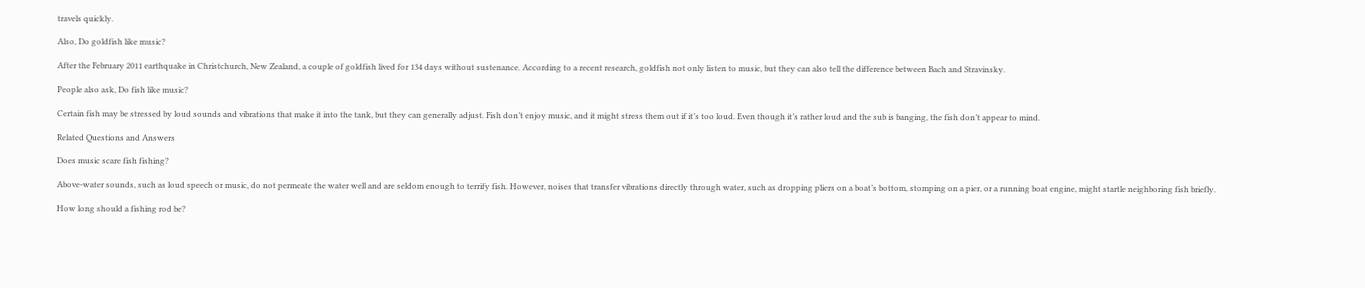travels quickly.

Also, Do goldfish like music?

After the February 2011 earthquake in Christchurch, New Zealand, a couple of goldfish lived for 134 days without sustenance. According to a recent research, goldfish not only listen to music, but they can also tell the difference between Bach and Stravinsky.

People also ask, Do fish like music?

Certain fish may be stressed by loud sounds and vibrations that make it into the tank, but they can generally adjust. Fish don’t enjoy music, and it might stress them out if it’s too loud. Even though it’s rather loud and the sub is banging, the fish don’t appear to mind.

Related Questions and Answers

Does music scare fish fishing?

Above-water sounds, such as loud speech or music, do not permeate the water well and are seldom enough to terrify fish. However, noises that transfer vibrations directly through water, such as dropping pliers on a boat’s bottom, stomping on a pier, or a running boat engine, might startle neighboring fish briefly.

How long should a fishing rod be?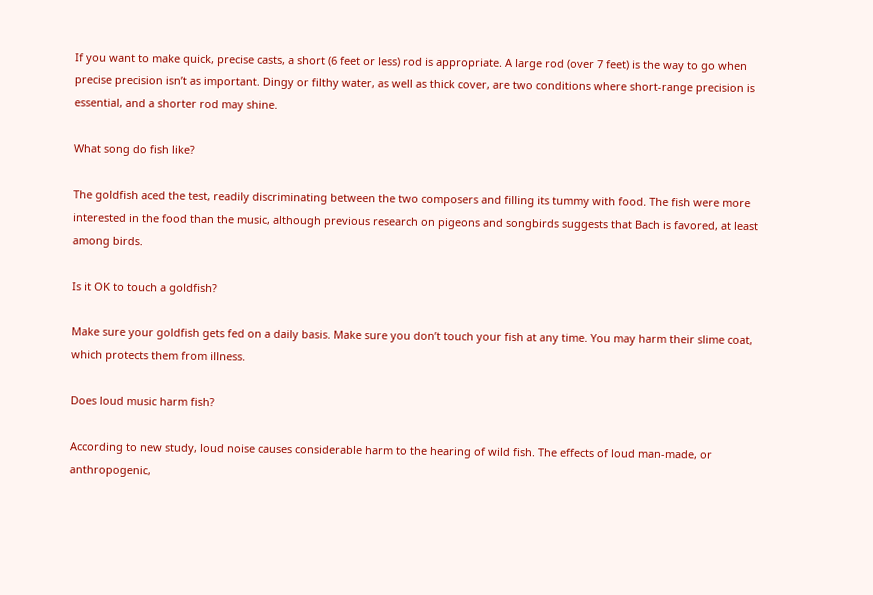If you want to make quick, precise casts, a short (6 feet or less) rod is appropriate. A large rod (over 7 feet) is the way to go when precise precision isn’t as important. Dingy or filthy water, as well as thick cover, are two conditions where short-range precision is essential, and a shorter rod may shine.

What song do fish like?

The goldfish aced the test, readily discriminating between the two composers and filling its tummy with food. The fish were more interested in the food than the music, although previous research on pigeons and songbirds suggests that Bach is favored, at least among birds.

Is it OK to touch a goldfish?

Make sure your goldfish gets fed on a daily basis. Make sure you don’t touch your fish at any time. You may harm their slime coat, which protects them from illness.

Does loud music harm fish?

According to new study, loud noise causes considerable harm to the hearing of wild fish. The effects of loud man-made, or anthropogenic,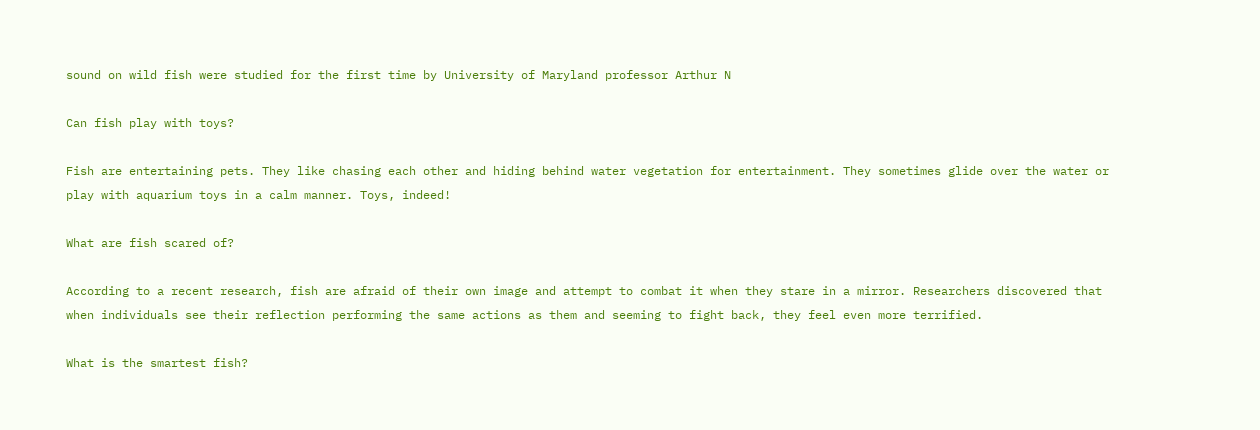sound on wild fish were studied for the first time by University of Maryland professor Arthur N

Can fish play with toys?

Fish are entertaining pets. They like chasing each other and hiding behind water vegetation for entertainment. They sometimes glide over the water or play with aquarium toys in a calm manner. Toys, indeed!

What are fish scared of?

According to a recent research, fish are afraid of their own image and attempt to combat it when they stare in a mirror. Researchers discovered that when individuals see their reflection performing the same actions as them and seeming to fight back, they feel even more terrified.

What is the smartest fish?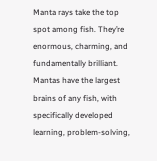Manta rays take the top spot among fish. They’re enormous, charming, and fundamentally brilliant. Mantas have the largest brains of any fish, with specifically developed learning, problem-solving,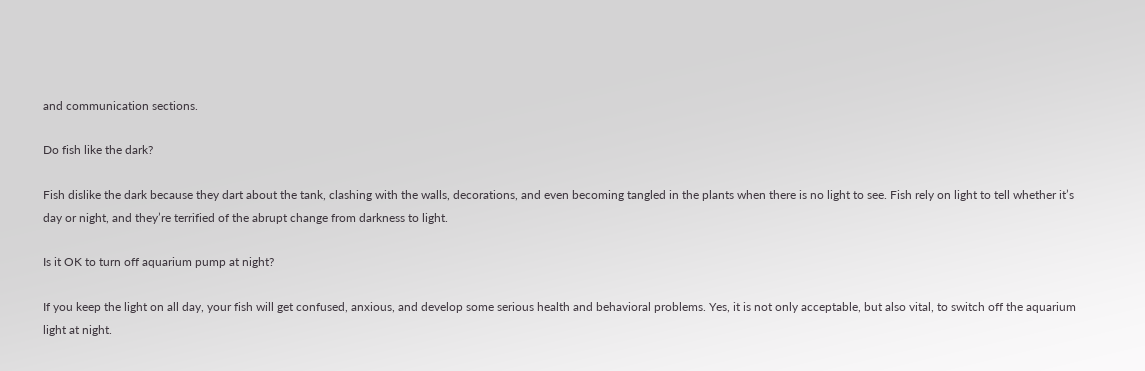and communication sections.

Do fish like the dark?

Fish dislike the dark because they dart about the tank, clashing with the walls, decorations, and even becoming tangled in the plants when there is no light to see. Fish rely on light to tell whether it’s day or night, and they’re terrified of the abrupt change from darkness to light.

Is it OK to turn off aquarium pump at night?

If you keep the light on all day, your fish will get confused, anxious, and develop some serious health and behavioral problems. Yes, it is not only acceptable, but also vital, to switch off the aquarium light at night.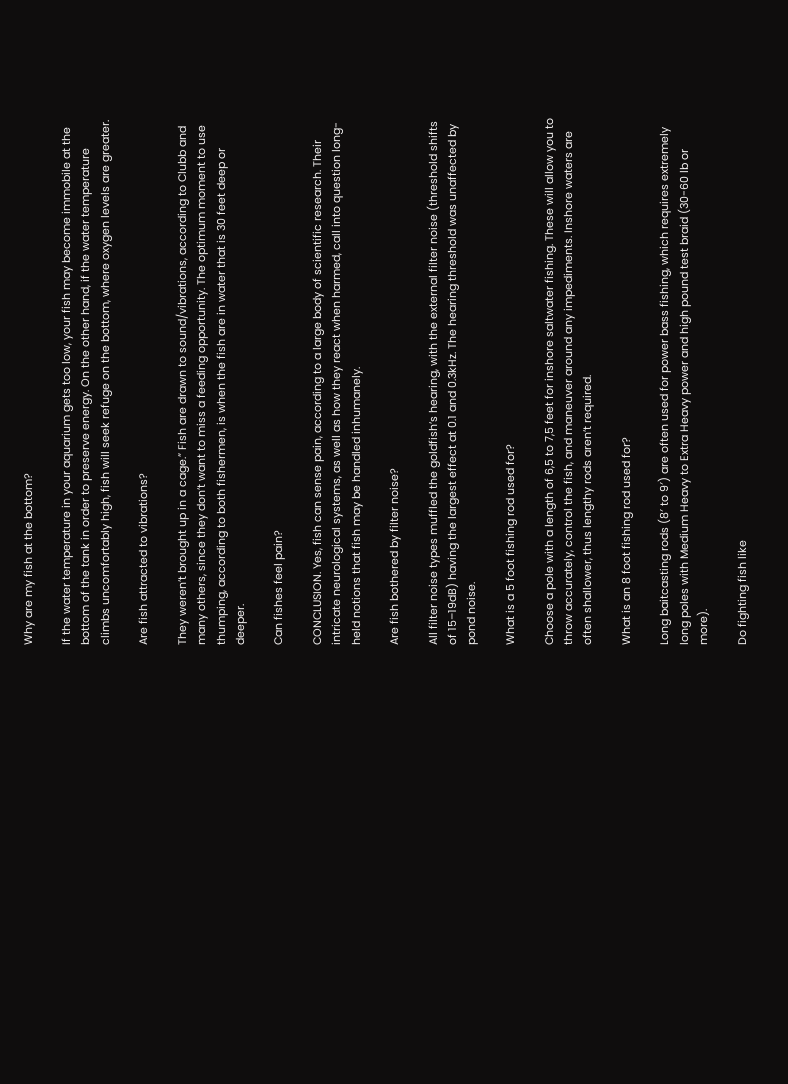Why are my fish at the bottom?

If the water temperature in your aquarium gets too low, your fish may become immobile at the bottom of the tank in order to preserve energy. On the other hand, if the water temperature climbs uncomfortably high, fish will seek refuge on the bottom, where oxygen levels are greater.

Are fish attracted to vibrations?

They weren’t brought up in a cage.” Fish are drawn to sound/vibrations, according to Clubb and many others, since they don’t want to miss a feeding opportunity. The optimum moment to use thumping, according to both fishermen, is when the fish are in water that is 30 feet deep or deeper.

Can fishes feel pain?

CONCLUSION. Yes, fish can sense pain, according to a large body of scientific research. Their intricate neurological systems, as well as how they react when harmed, call into question long-held notions that fish may be handled inhumanely.

Are fish bothered by filter noise?

All filter noise types muffled the goldfish’s hearing, with the external filter noise (threshold shifts of 15–19dB) having the largest effect at 0.1 and 0.3kHz. The hearing threshold was unaffected by pond noise.

What is a 5 foot fishing rod used for?

Choose a pole with a length of 6,5 to 7,5 feet for inshore saltwater fishing. These will allow you to throw accurately, control the fish, and maneuver around any impediments. Inshore waters are often shallower, thus lengthy rods aren’t required.

What is an 8 foot fishing rod used for?

Long baitcasting rods (8′ to 9′) are often used for power bass fishing, which requires extremely long poles with Medium Heavy to Extra Heavy power and high pound test braid (30-60 lb or more).

Do fighting fish like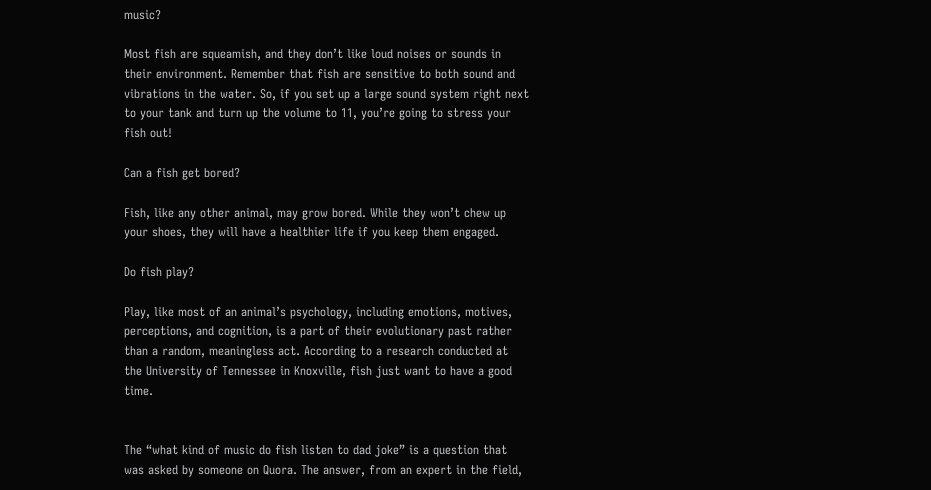music?

Most fish are squeamish, and they don’t like loud noises or sounds in their environment. Remember that fish are sensitive to both sound and vibrations in the water. So, if you set up a large sound system right next to your tank and turn up the volume to 11, you’re going to stress your fish out!

Can a fish get bored?

Fish, like any other animal, may grow bored. While they won’t chew up your shoes, they will have a healthier life if you keep them engaged.

Do fish play?

Play, like most of an animal’s psychology, including emotions, motives, perceptions, and cognition, is a part of their evolutionary past rather than a random, meaningless act. According to a research conducted at the University of Tennessee in Knoxville, fish just want to have a good time.


The “what kind of music do fish listen to dad joke” is a question that was asked by someone on Quora. The answer, from an expert in the field,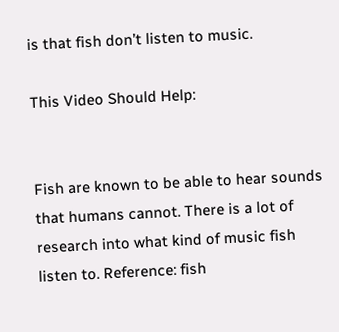is that fish don’t listen to music.

This Video Should Help:


Fish are known to be able to hear sounds that humans cannot. There is a lot of research into what kind of music fish listen to. Reference: fish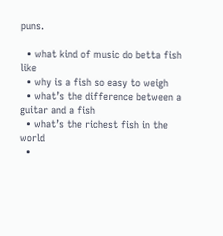puns.

  • what kind of music do betta fish like
  • why is a fish so easy to weigh
  • what’s the difference between a guitar and a fish
  • what’s the richest fish in the world
  •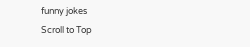funny jokes
Scroll to Top